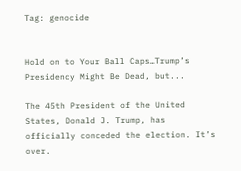Tag: genocide


Hold on to Your Ball Caps…Trump’s Presidency Might Be Dead, but...

The 45th President of the United States, Donald J. Trump, has officially conceded the election. It’s over.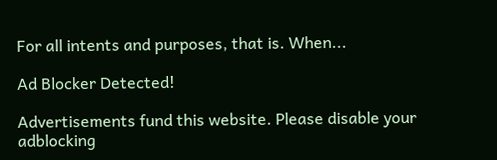For all intents and purposes, that is. When...

Ad Blocker Detected!

Advertisements fund this website. Please disable your adblocking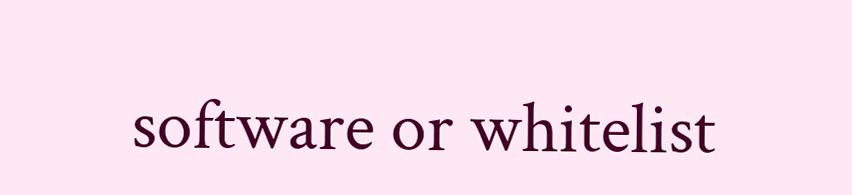software or whitelist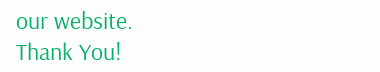our website.
Thank You!